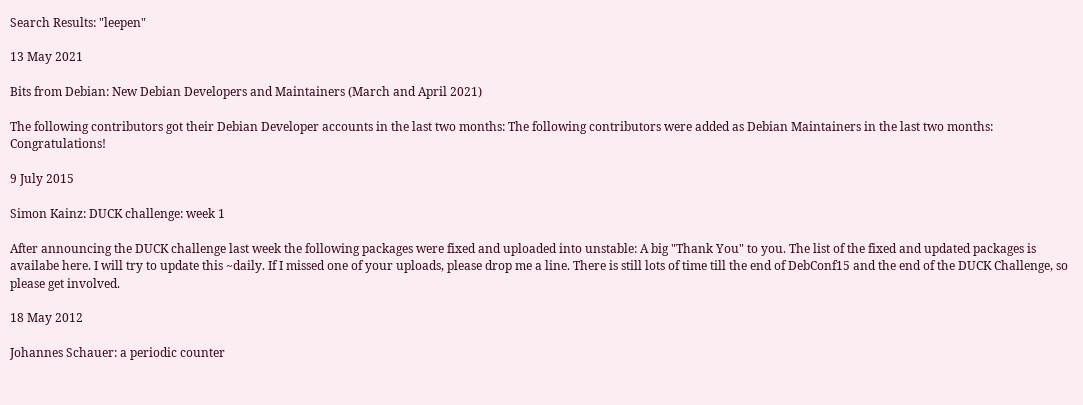Search Results: "leepen"

13 May 2021

Bits from Debian: New Debian Developers and Maintainers (March and April 2021)

The following contributors got their Debian Developer accounts in the last two months: The following contributors were added as Debian Maintainers in the last two months: Congratulations!

9 July 2015

Simon Kainz: DUCK challenge: week 1

After announcing the DUCK challenge last week the following packages were fixed and uploaded into unstable: A big "Thank You" to you. The list of the fixed and updated packages is availabe here. I will try to update this ~daily. If I missed one of your uploads, please drop me a line. There is still lots of time till the end of DebConf15 and the end of the DUCK Challenge, so please get involved.

18 May 2012

Johannes Schauer: a periodic counter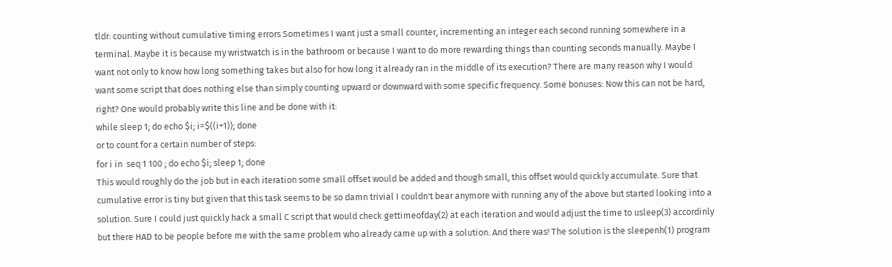tldr: counting without cumulative timing errors Sometimes I want just a small counter, incrementing an integer each second running somewhere in a terminal. Maybe it is because my wristwatch is in the bathroom or because I want to do more rewarding things than counting seconds manually. Maybe I want not only to know how long something takes but also for how long it already ran in the middle of its execution? There are many reason why I would want some script that does nothing else than simply counting upward or downward with some specific frequency. Some bonuses: Now this can not be hard, right? One would probably write this line and be done with it:
while sleep 1; do echo $i; i=$((i+1)); done
or to count for a certain number of steps:
for i in  seq 1 100 ; do echo $i; sleep 1; done
This would roughly do the job but in each iteration some small offset would be added and though small, this offset would quickly accumulate. Sure that cumulative error is tiny but given that this task seems to be so damn trivial I couldn't bear anymore with running any of the above but started looking into a solution. Sure I could just quickly hack a small C script that would check gettimeofday(2) at each iteration and would adjust the time to usleep(3) accordinly but there HAD to be people before me with the same problem who already came up with a solution. And there was! The solution is the sleepenh(1) program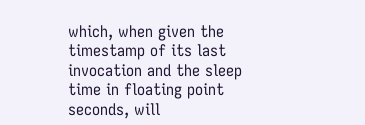which, when given the timestamp of its last invocation and the sleep time in floating point seconds, will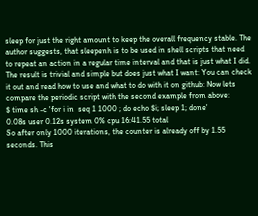sleep for just the right amount to keep the overall frequency stable. The author suggests, that sleepenh is to be used in shell scripts that need to repeat an action in a regular time interval and that is just what I did. The result is trivial and simple but does just what I want: You can check it out and read how to use and what to do with it on github: Now lets compare the periodic script with the second example from above:
$ time sh -c 'for i in  seq 1 1000 ; do echo $i; sleep 1; done'
0.08s user 0.12s system 0% cpu 16:41.55 total
So after only 1000 iterations, the counter is already off by 1.55 seconds. This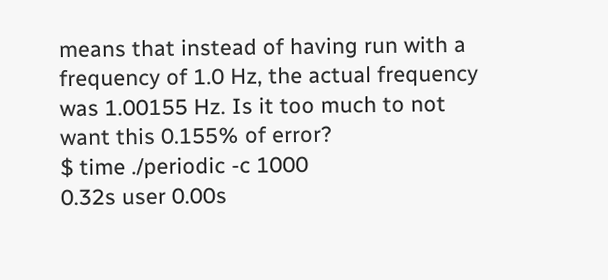means that instead of having run with a frequency of 1.0 Hz, the actual frequency was 1.00155 Hz. Is it too much to not want this 0.155% of error?
$ time ./periodic -c 1000
0.32s user 0.00s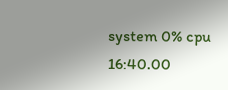system 0% cpu 16:40.00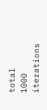total
1000 iterations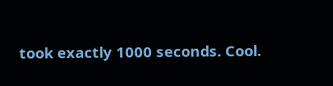took exactly 1000 seconds. Cool.